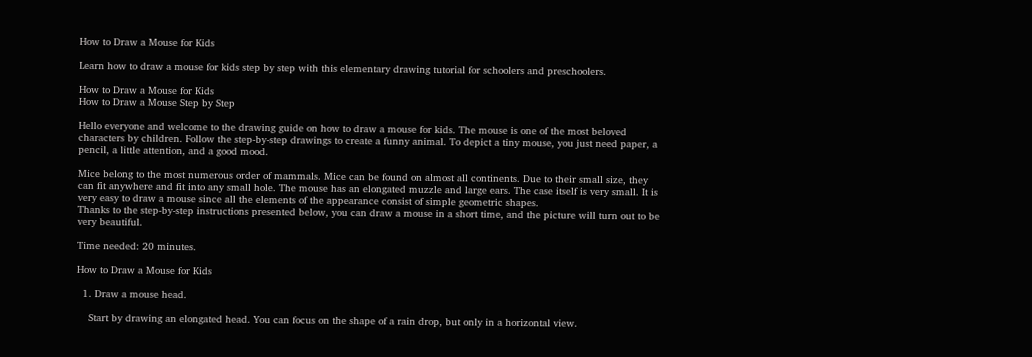How to Draw a Mouse for Kids

Learn how to draw a mouse for kids step by step with this elementary drawing tutorial for schoolers and preschoolers.

How to Draw a Mouse for Kids
How to Draw a Mouse Step by Step

Hello everyone and welcome to the drawing guide on how to draw a mouse for kids. The mouse is one of the most beloved characters by children. Follow the step-by-step drawings to create a funny animal. To depict a tiny mouse, you just need paper, a pencil, a little attention, and a good mood.

Mice belong to the most numerous order of mammals. Mice can be found on almost all continents. Due to their small size, they can fit anywhere and fit into any small hole. The mouse has an elongated muzzle and large ears. The case itself is very small. It is very easy to draw a mouse since all the elements of the appearance consist of simple geometric shapes.
Thanks to the step-by-step instructions presented below, you can draw a mouse in a short time, and the picture will turn out to be very beautiful.

Time needed: 20 minutes.

How to Draw a Mouse for Kids

  1. Draw a mouse head.

    Start by drawing an elongated head. You can focus on the shape of a rain drop, but only in a horizontal view.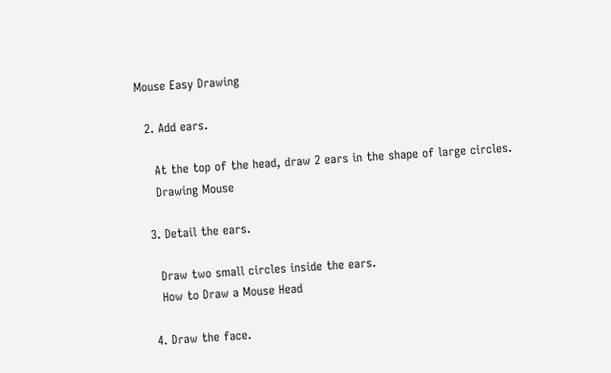Mouse Easy Drawing

  2. Add ears.

    At the top of the head, draw 2 ears in the shape of large circles.
    Drawing Mouse

  3. Detail the ears.

    Draw two small circles inside the ears.
    How to Draw a Mouse Head

  4. Draw the face.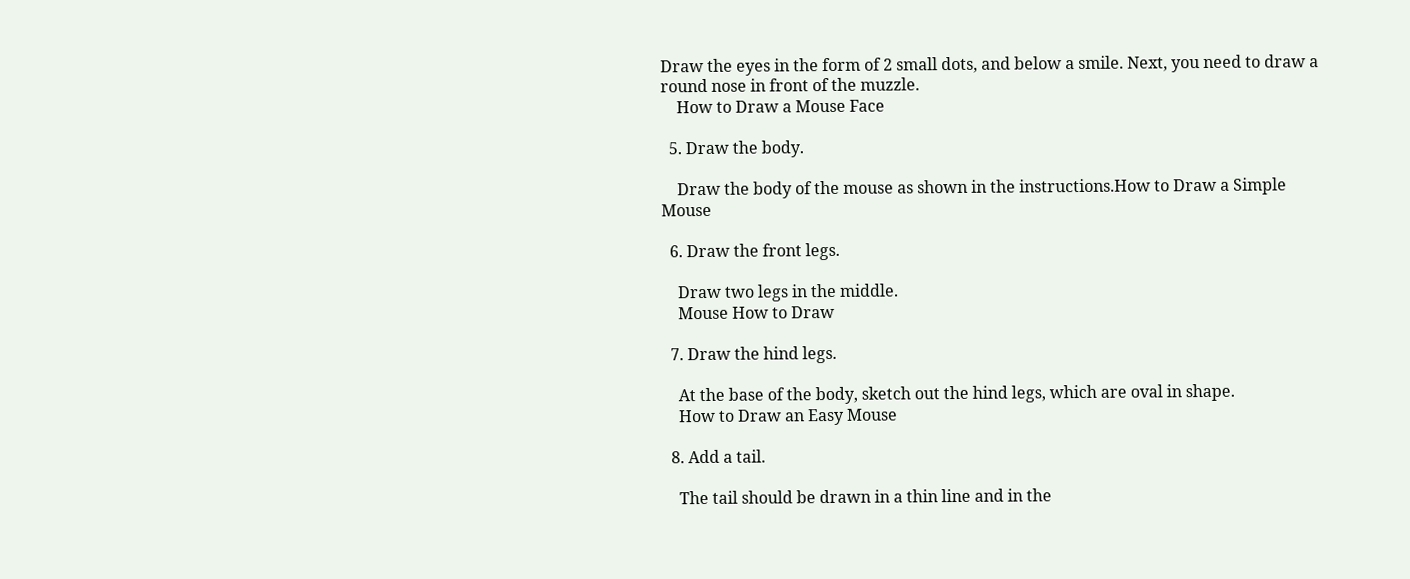Draw the eyes in the form of 2 small dots, and below a smile. Next, you need to draw a round nose in front of the muzzle.
    How to Draw a Mouse Face

  5. Draw the body.

    Draw the body of the mouse as shown in the instructions.How to Draw a Simple Mouse

  6. Draw the front legs.

    Draw two legs in the middle.
    Mouse How to Draw

  7. Draw the hind legs.

    At the base of the body, sketch out the hind legs, which are oval in shape.
    How to Draw an Easy Mouse

  8. Add a tail.

    The tail should be drawn in a thin line and in the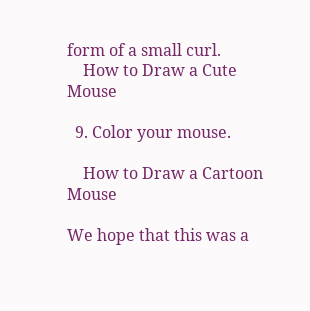form of a small curl.
    How to Draw a Cute Mouse

  9. Color your mouse.

    How to Draw a Cartoon Mouse

We hope that this was a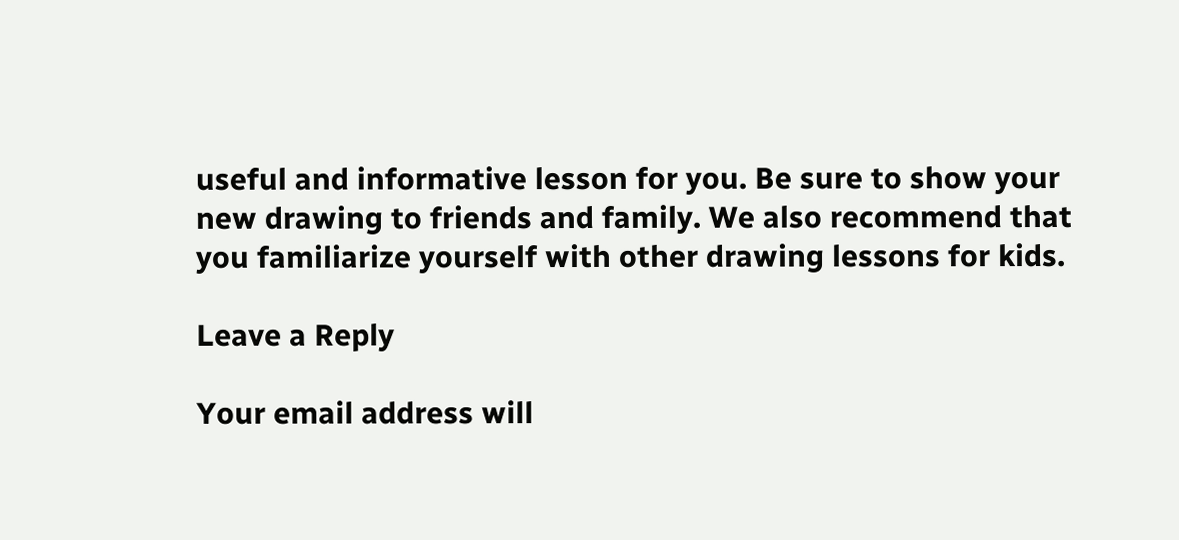useful and informative lesson for you. Be sure to show your new drawing to friends and family. We also recommend that you familiarize yourself with other drawing lessons for kids.

Leave a Reply

Your email address will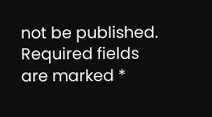not be published. Required fields are marked *